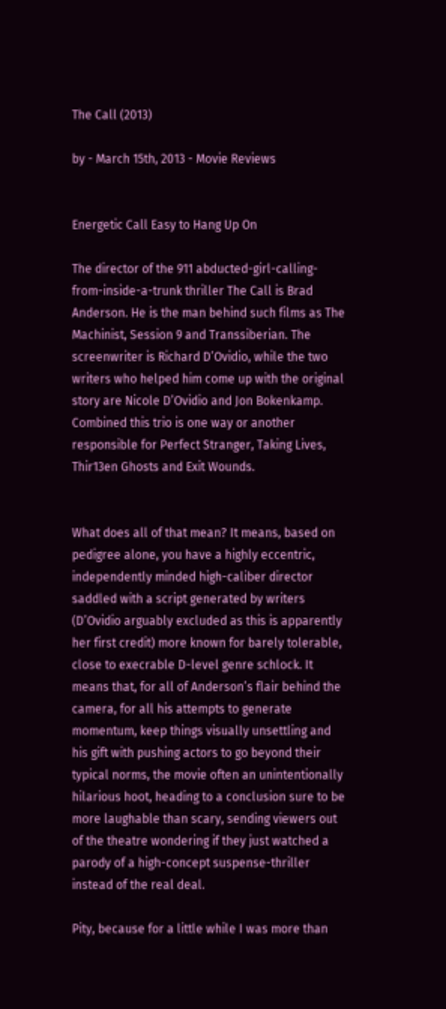The Call (2013)

by - March 15th, 2013 - Movie Reviews


Energetic Call Easy to Hang Up On

The director of the 911 abducted-girl-calling-from-inside-a-trunk thriller The Call is Brad Anderson. He is the man behind such films as The Machinist, Session 9 and Transsiberian. The screenwriter is Richard D’Ovidio, while the two writers who helped him come up with the original story are Nicole D’Ovidio and Jon Bokenkamp. Combined this trio is one way or another responsible for Perfect Stranger, Taking Lives, Thir13en Ghosts and Exit Wounds.


What does all of that mean? It means, based on pedigree alone, you have a highly eccentric, independently minded high-caliber director saddled with a script generated by writers (D’Ovidio arguably excluded as this is apparently her first credit) more known for barely tolerable, close to execrable D-level genre schlock. It means that, for all of Anderson’s flair behind the camera, for all his attempts to generate momentum, keep things visually unsettling and his gift with pushing actors to go beyond their typical norms, the movie often an unintentionally hilarious hoot, heading to a conclusion sure to be more laughable than scary, sending viewers out of the theatre wondering if they just watched a parody of a high-concept suspense-thriller instead of the real deal.

Pity, because for a little while I was more than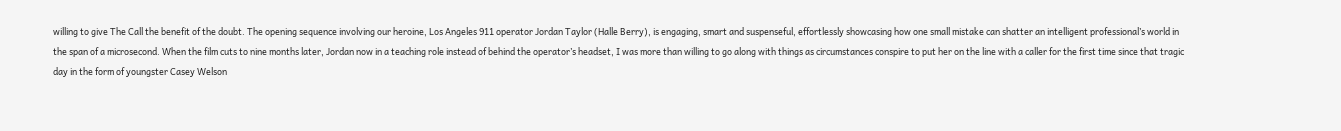willing to give The Call the benefit of the doubt. The opening sequence involving our heroine, Los Angeles 911 operator Jordan Taylor (Halle Berry), is engaging, smart and suspenseful, effortlessly showcasing how one small mistake can shatter an intelligent professional’s world in the span of a microsecond. When the film cuts to nine months later, Jordan now in a teaching role instead of behind the operator’s headset, I was more than willing to go along with things as circumstances conspire to put her on the line with a caller for the first time since that tragic day in the form of youngster Casey Welson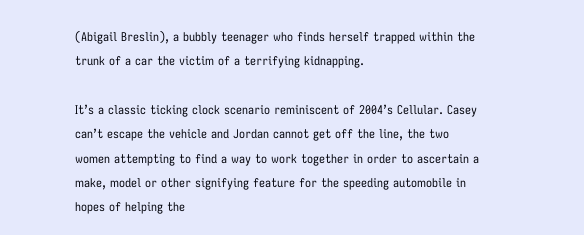(Abigail Breslin), a bubbly teenager who finds herself trapped within the trunk of a car the victim of a terrifying kidnapping.

It’s a classic ticking clock scenario reminiscent of 2004’s Cellular. Casey can’t escape the vehicle and Jordan cannot get off the line, the two women attempting to find a way to work together in order to ascertain a make, model or other signifying feature for the speeding automobile in hopes of helping the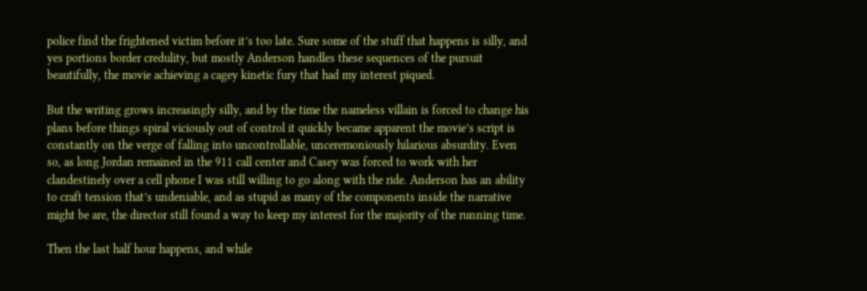police find the frightened victim before it’s too late. Sure some of the stuff that happens is silly, and yes portions border credulity, but mostly Anderson handles these sequences of the pursuit beautifully, the movie achieving a cagey kinetic fury that had my interest piqued.

But the writing grows increasingly silly, and by the time the nameless villain is forced to change his plans before things spiral viciously out of control it quickly became apparent the movie’s script is constantly on the verge of falling into uncontrollable, unceremoniously hilarious absurdity. Even so, as long Jordan remained in the 911 call center and Casey was forced to work with her clandestinely over a cell phone I was still willing to go along with the ride. Anderson has an ability to craft tension that’s undeniable, and as stupid as many of the components inside the narrative might be are, the director still found a way to keep my interest for the majority of the running time.

Then the last half hour happens, and while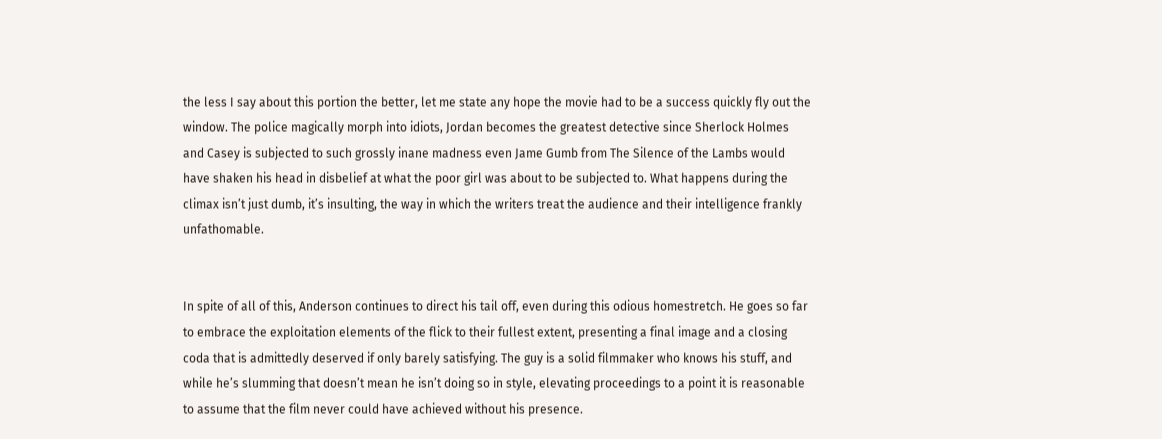the less I say about this portion the better, let me state any hope the movie had to be a success quickly fly out the window. The police magically morph into idiots, Jordan becomes the greatest detective since Sherlock Holmes and Casey is subjected to such grossly inane madness even Jame Gumb from The Silence of the Lambs would have shaken his head in disbelief at what the poor girl was about to be subjected to. What happens during the climax isn’t just dumb, it’s insulting, the way in which the writers treat the audience and their intelligence frankly unfathomable.


In spite of all of this, Anderson continues to direct his tail off, even during this odious homestretch. He goes so far to embrace the exploitation elements of the flick to their fullest extent, presenting a final image and a closing coda that is admittedly deserved if only barely satisfying. The guy is a solid filmmaker who knows his stuff, and while he’s slumming that doesn’t mean he isn’t doing so in style, elevating proceedings to a point it is reasonable to assume that the film never could have achieved without his presence.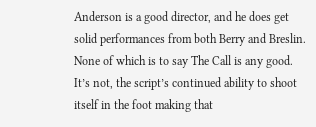Anderson is a good director, and he does get solid performances from both Berry and Breslin. None of which is to say The Call is any good. It’s not, the script’s continued ability to shoot itself in the foot making that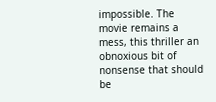impossible. The movie remains a mess, this thriller an obnoxious bit of nonsense that should be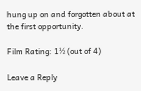hung up on and forgotten about at the first opportunity.

Film Rating: 1½ (out of 4)

Leave a Reply